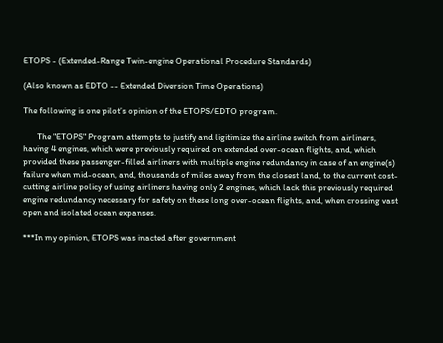ETOPS - (Extended-Range Twin-engine Operational Procedure Standards)

(Also known as EDTO -- Extended Diversion Time Operations)

The following is one pilot’s opinion of the ETOPS/EDTO program.

       The "ETOPS" Program attempts to justify and ligitimize the airline switch from airliners, having 4 engines, which were previously required on extended over-ocean flights, and, which provided these passenger-filled airliners with multiple engine redundancy in case of an engine(s) failure when mid-ocean, and, thousands of miles away from the closest land, to the current cost-cutting airline policy of using airliners having only 2 engines, which lack this previously required engine redundancy necessary for safety on these long over-ocean flights, and, when crossing vast open and isolated ocean expanses.

***In my opinion, ETOPS was inacted after government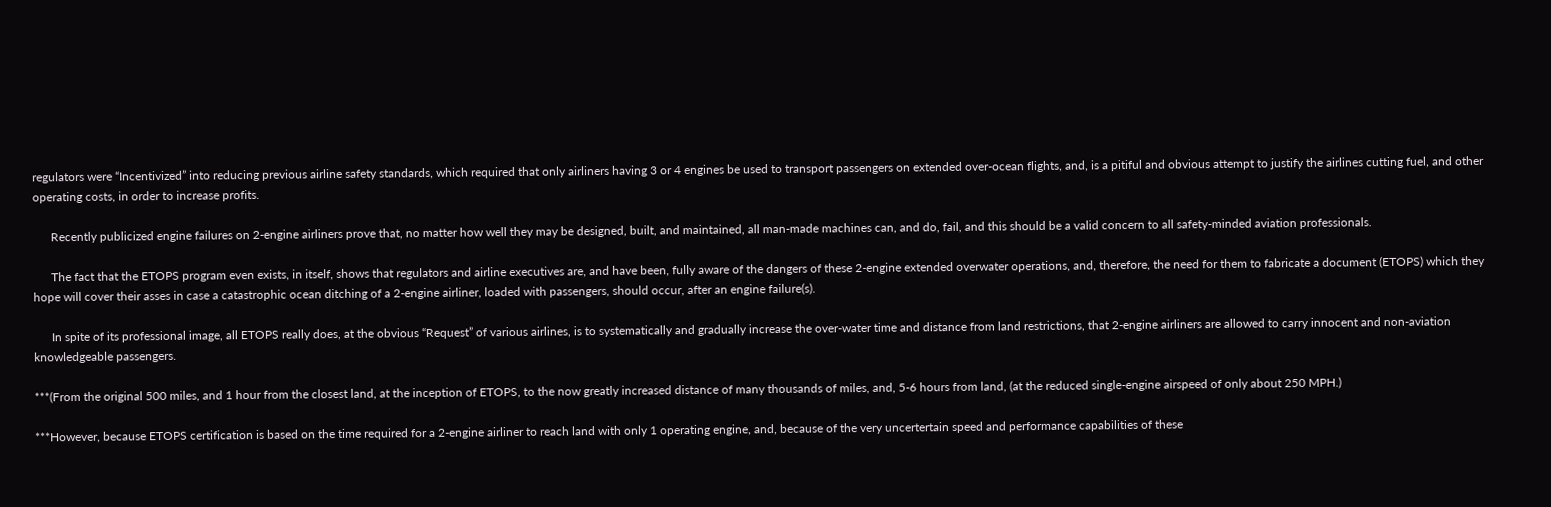regulators were “Incentivized” into reducing previous airline safety standards, which required that only airliners having 3 or 4 engines be used to transport passengers on extended over-ocean flights, and, is a pitiful and obvious attempt to justify the airlines cutting fuel, and other operating costs, in order to increase profits.

      Recently publicized engine failures on 2-engine airliners prove that, no matter how well they may be designed, built, and maintained, all man-made machines can, and do, fail, and this should be a valid concern to all safety-minded aviation professionals.

      The fact that the ETOPS program even exists, in itself, shows that regulators and airline executives are, and have been, fully aware of the dangers of these 2-engine extended overwater operations, and, therefore, the need for them to fabricate a document (ETOPS) which they hope will cover their asses in case a catastrophic ocean ditching of a 2-engine airliner, loaded with passengers, should occur, after an engine failure(s).

      In spite of its professional image, all ETOPS really does, at the obvious “Request” of various airlines, is to systematically and gradually increase the over-water time and distance from land restrictions, that 2-engine airliners are allowed to carry innocent and non-aviation knowledgeable passengers.

***(From the original 500 miles, and 1 hour from the closest land, at the inception of ETOPS, to the now greatly increased distance of many thousands of miles, and, 5-6 hours from land, (at the reduced single-engine airspeed of only about 250 MPH.)

***However, because ETOPS certification is based on the time required for a 2-engine airliner to reach land with only 1 operating engine, and, because of the very uncertertain speed and performance capabilities of these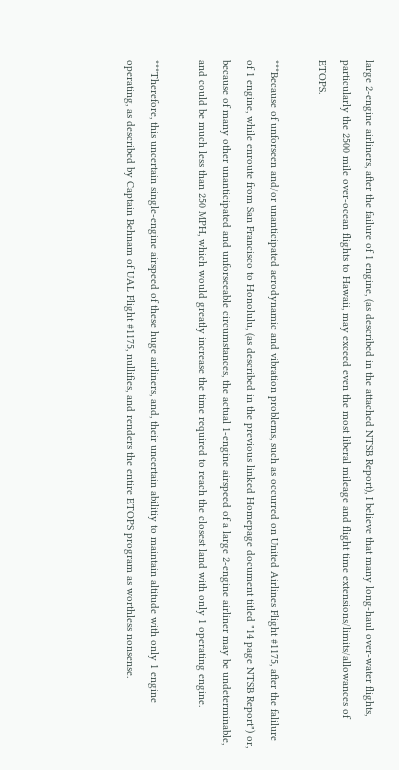large 2-engine airliners, after the failure of 1 engine, (as described in the attached NTSB Report), I believe that many long-haul over-water flights, particularly the 2500 mile over-ocean flights to Hawaii, may exceed even the most liberal mileage and flight time extensions/limits/allowances of ETOPS.

***Because of unforseen and/or unanticipated aerodynamic and vibration problems, such as occurred on United Airlines Flight #1175, after the falilure of 1 engine, while enroute from San Francisco to Honolulu, (as described in the previous linked Homepage document titled "14 page NTSB Report") or, because of many other unanticipated and unforseeable circumstances, the actual 1-engine airspeed of a large 2-engine airliner may be undeterminable, and could be much less than 250 MPH, which would greatly increase the time required to reach the closest land with only 1 operating engine.

***Therefore, this uncertain single-engine airspeed of these huge airliners, and, their uncertain abilitiy to maintain altitude with only 1 engine operating, as described by Captain Behnam of UAL Flight #1175, nullifies, and renders the entire ETOPS program as worthless nonsense.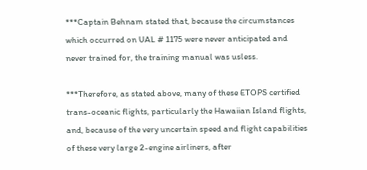***Captain Behnam stated that, because the circumstances which occurred on UAL # 1175 were never anticipated and never trained for, the training manual was usless.

***Therefore, as stated above, many of these ETOPS certified trans-oceanic flights, particularly the Hawaiian Island flights, and, because of the very uncertain speed and flight capabilities of these very large 2-engine airliners, after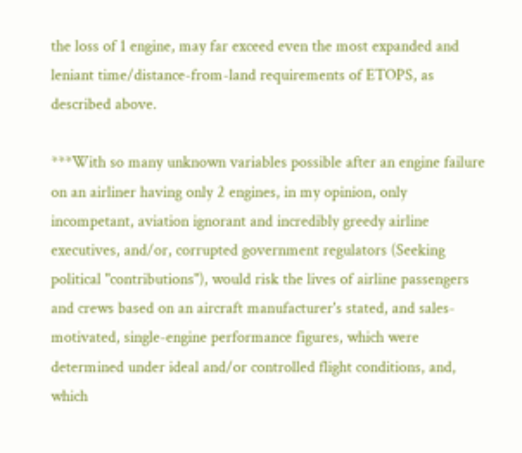the loss of 1 engine, may far exceed even the most expanded and leniant time/distance-from-land requirements of ETOPS, as described above.

***With so many unknown variables possible after an engine failure on an airliner having only 2 engines, in my opinion, only incompetant, aviation ignorant and incredibly greedy airline executives, and/or, corrupted government regulators (Seeking political "contributions"), would risk the lives of airline passengers and crews based on an aircraft manufacturer's stated, and sales-motivated, single-engine performance figures, which were determined under ideal and/or controlled flight conditions, and, which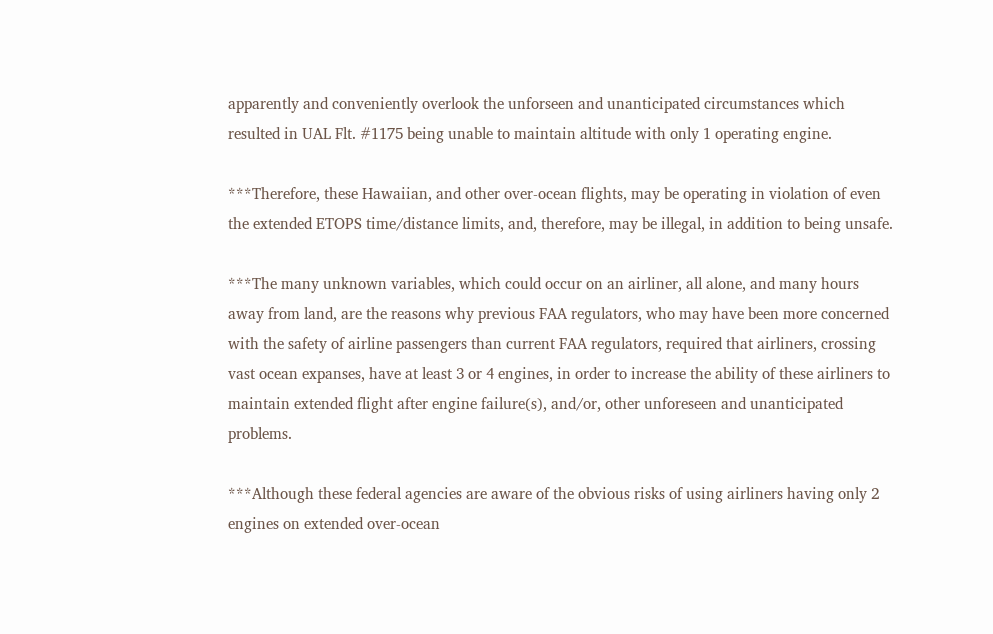apparently and conveniently overlook the unforseen and unanticipated circumstances which resulted in UAL Flt. #1175 being unable to maintain altitude with only 1 operating engine.

***Therefore, these Hawaiian, and other over-ocean flights, may be operating in violation of even the extended ETOPS time/distance limits, and, therefore, may be illegal, in addition to being unsafe.

***The many unknown variables, which could occur on an airliner, all alone, and many hours away from land, are the reasons why previous FAA regulators, who may have been more concerned with the safety of airline passengers than current FAA regulators, required that airliners, crossing vast ocean expanses, have at least 3 or 4 engines, in order to increase the ability of these airliners to maintain extended flight after engine failure(s), and/or, other unforeseen and unanticipated problems.

***Although these federal agencies are aware of the obvious risks of using airliners having only 2 engines on extended over-ocean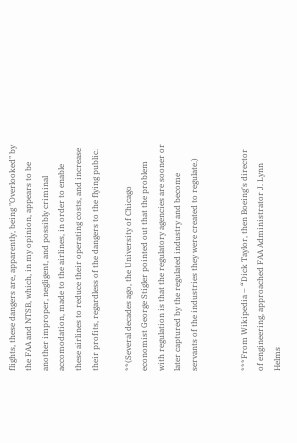flights, these dangers are, apparently, being "Overlooked" by the FAA and NTSB, which, in my opinion, appears to be another improper, negligent, and possibly criminal accomodation, made to the airlines, in order to enable these airlines to reduce their operating costs, and increase their profits, regardless of the dangers to the flying public.

**(Several decades ago, the University of Chicago economist George Stigler pointed out that the problem with regulation is that the regulatory agencies are sooner or later captured by the regulated industry and become servants of the industries they were created to regulate.)


***From Wikipedia – “Dick Taylor, then Boeing's director of engineering, approached FAA Administrator J. Lynn Helms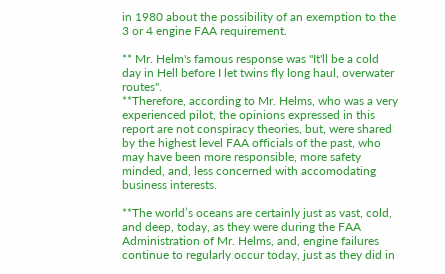in 1980 about the possibility of an exemption to the 3 or 4 engine FAA requirement.

** Mr. Helm's famous response was "It'll be a cold day in Hell before I let twins fly long haul, overwater routes".
**Therefore, according to Mr. Helms, who was a very experienced pilot, the opinions expressed in this report are not conspiracy theories, but, were shared by the highest level FAA officials of the past, who may have been more responsible, more safety minded, and, less concerned with accomodating business interests.

**The world’s oceans are certainly just as vast, cold, and deep, today, as they were during the FAA Administration of Mr. Helms, and, engine failures continue to regularly occur today, just as they did in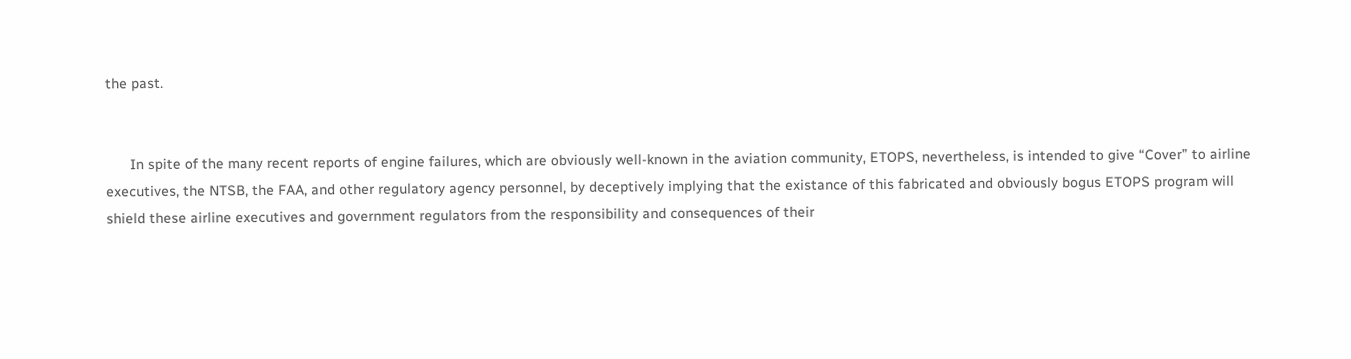the past.


      In spite of the many recent reports of engine failures, which are obviously well-known in the aviation community, ETOPS, nevertheless, is intended to give “Cover” to airline executives, the NTSB, the FAA, and other regulatory agency personnel, by deceptively implying that the existance of this fabricated and obviously bogus ETOPS program will shield these airline executives and government regulators from the responsibility and consequences of their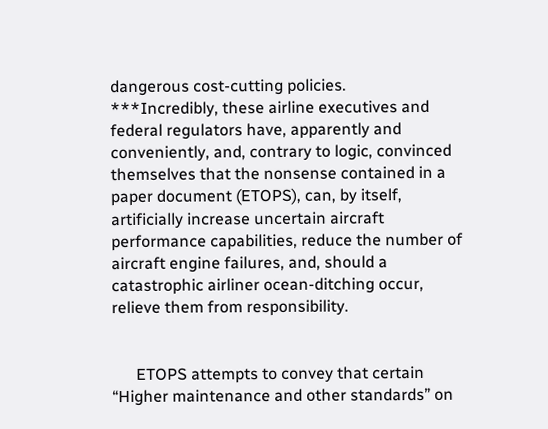dangerous cost-cutting policies.
***Incredibly, these airline executives and federal regulators have, apparently and conveniently, and, contrary to logic, convinced themselves that the nonsense contained in a paper document (ETOPS), can, by itself, artificially increase uncertain aircraft performance capabilities, reduce the number of aircraft engine failures, and, should a catastrophic airliner ocean-ditching occur, relieve them from responsibility.


      ETOPS attempts to convey that certain “Higher maintenance and other standards” on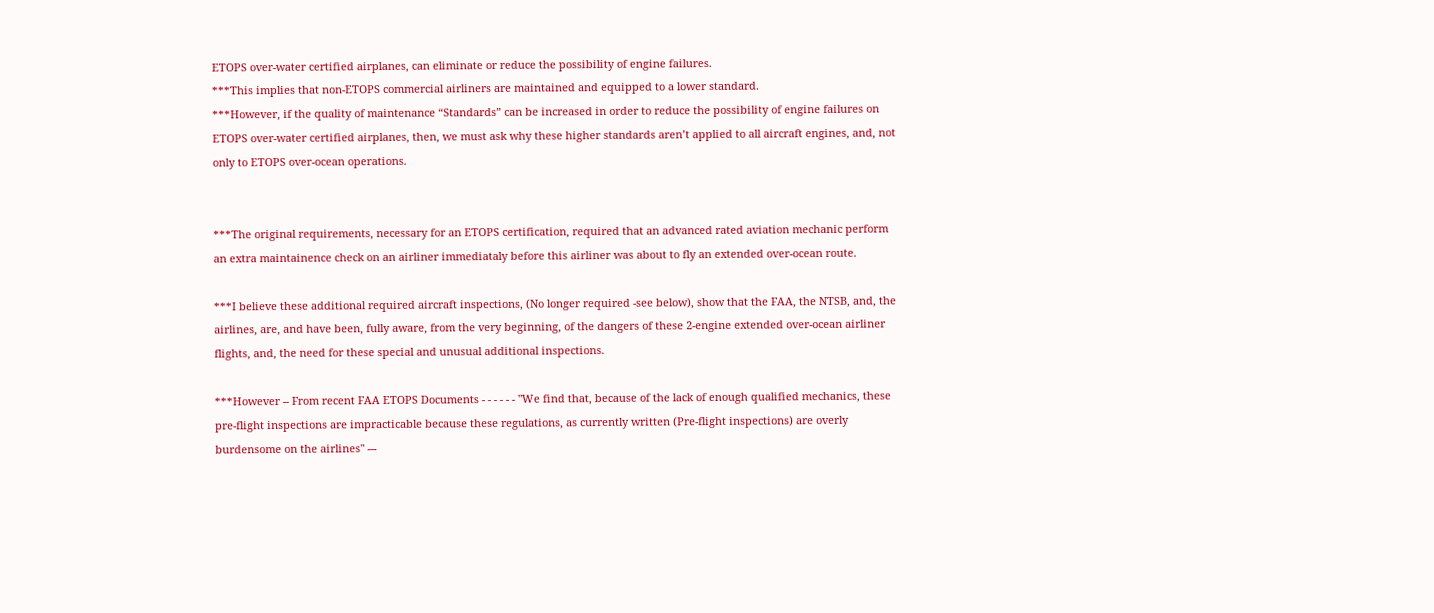ETOPS over-water certified airplanes, can eliminate or reduce the possibility of engine failures.
***This implies that non-ETOPS commercial airliners are maintained and equipped to a lower standard.
***However, if the quality of maintenance “Standards” can be increased in order to reduce the possibility of engine failures on ETOPS over-water certified airplanes, then, we must ask why these higher standards aren’t applied to all aircraft engines, and, not only to ETOPS over-ocean operations.


***The original requirements, necessary for an ETOPS certification, required that an advanced rated aviation mechanic perform an extra maintainence check on an airliner immediataly before this airliner was about to fly an extended over-ocean route.

***I believe these additional required aircraft inspections, (No longer required -see below), show that the FAA, the NTSB, and, the airlines, are, and have been, fully aware, from the very beginning, of the dangers of these 2-engine extended over-ocean airliner flights, and, the need for these special and unusual additional inspections.

***However -- From recent FAA ETOPS Documents - - - - - - "We find that, because of the lack of enough qualified mechanics, these pre-flight inspections are impracticable because these regulations, as currently written (Pre-flight inspections) are overly burdensome on the airlines" ---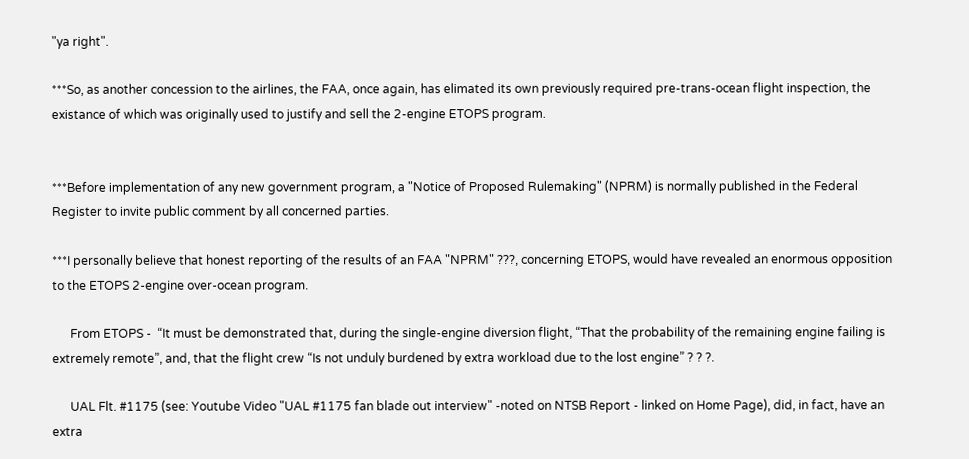"ya right".

***So, as another concession to the airlines, the FAA, once again, has elimated its own previously required pre-trans-ocean flight inspection, the existance of which was originally used to justify and sell the 2-engine ETOPS program.


***Before implementation of any new government program, a "Notice of Proposed Rulemaking" (NPRM) is normally published in the Federal Register to invite public comment by all concerned parties.

***I personally believe that honest reporting of the results of an FAA "NPRM" ???, concerning ETOPS, would have revealed an enormous opposition to the ETOPS 2-engine over-ocean program.

      From ETOPS -  “It must be demonstrated that, during the single-engine diversion flight, “That the probability of the remaining engine failing is extremely remote”, and, that the flight crew “Is not unduly burdened by extra workload due to the lost engine” ? ? ?.

      UAL Flt. #1175 (see: Youtube Video "UAL #1175 fan blade out interview" -noted on NTSB Report - linked on Home Page), did, in fact, have an extra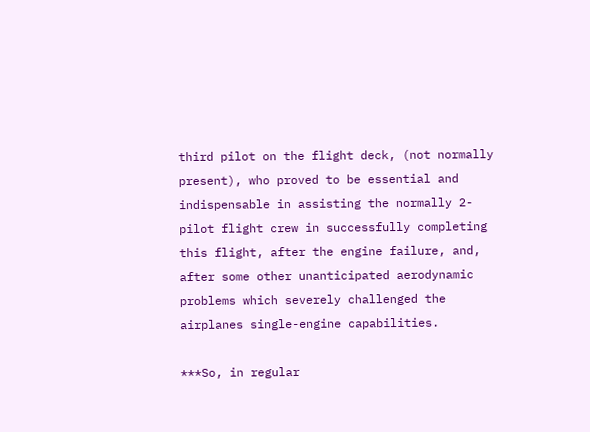third pilot on the flight deck, (not normally present), who proved to be essential and indispensable in assisting the normally 2-pilot flight crew in successfully completing this flight, after the engine failure, and, after some other unanticipated aerodynamic problems which severely challenged the airplanes single-engine capabilities.

***So, in regular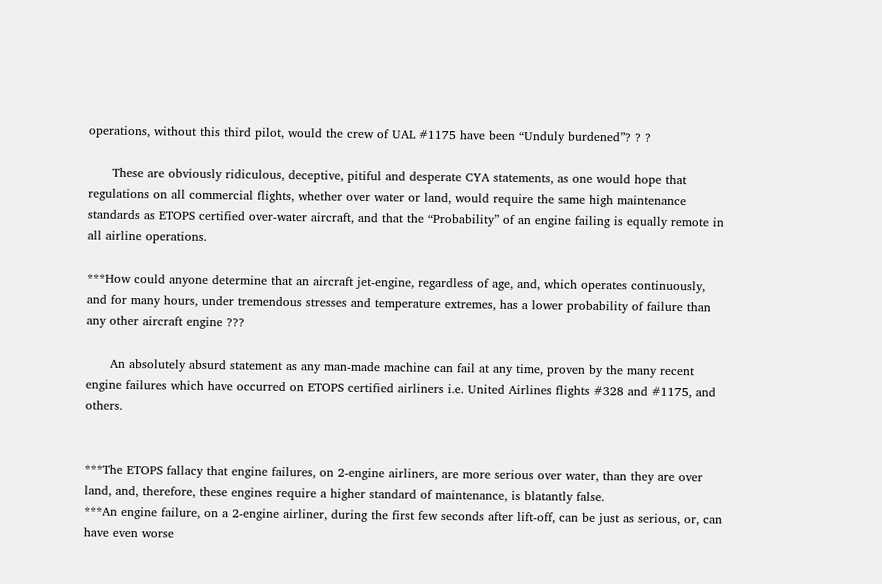operations, without this third pilot, would the crew of UAL #1175 have been “Unduly burdened”? ? ?

      These are obviously ridiculous, deceptive, pitiful and desperate CYA statements, as one would hope that regulations on all commercial flights, whether over water or land, would require the same high maintenance standards as ETOPS certified over-water aircraft, and that the “Probability” of an engine failing is equally remote in all airline operations.

***How could anyone determine that an aircraft jet-engine, regardless of age, and, which operates continuously, and for many hours, under tremendous stresses and temperature extremes, has a lower probability of failure than any other aircraft engine ???

      An absolutely absurd statement as any man-made machine can fail at any time, proven by the many recent engine failures which have occurred on ETOPS certified airliners i.e. United Airlines flights #328 and #1175, and others.


***The ETOPS fallacy that engine failures, on 2-engine airliners, are more serious over water, than they are over land, and, therefore, these engines require a higher standard of maintenance, is blatantly false.
***An engine failure, on a 2-engine airliner, during the first few seconds after lift-off, can be just as serious, or, can have even worse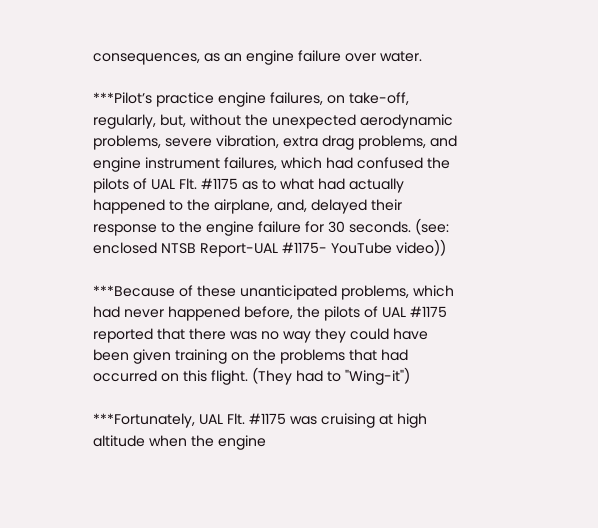consequences, as an engine failure over water.

***Pilot’s practice engine failures, on take-off, regularly, but, without the unexpected aerodynamic problems, severe vibration, extra drag problems, and engine instrument failures, which had confused the pilots of UAL Flt. #1175 as to what had actually happened to the airplane, and, delayed their response to the engine failure for 30 seconds. (see: enclosed NTSB Report-UAL #1175- YouTube video))

***Because of these unanticipated problems, which had never happened before, the pilots of UAL #1175 reported that there was no way they could have been given training on the problems that had occurred on this flight. (They had to "Wing-it")

***Fortunately, UAL Flt. #1175 was cruising at high altitude when the engine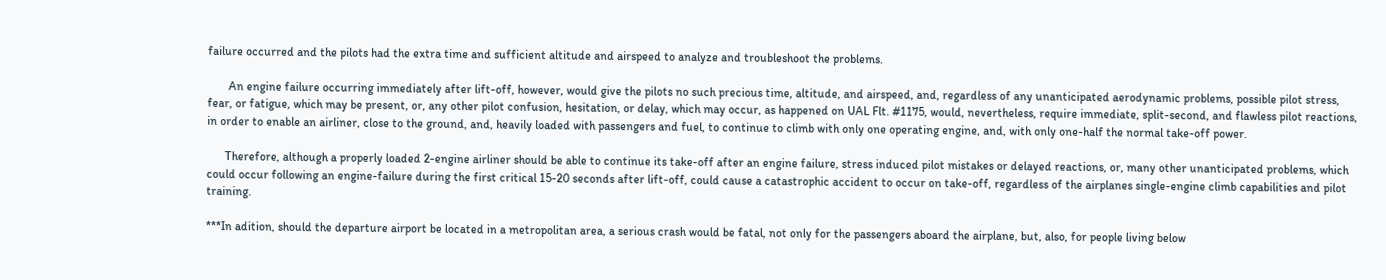failure occurred and the pilots had the extra time and sufficient altitude and airspeed to analyze and troubleshoot the problems.

       An engine failure occurring immediately after lift-off, however, would give the pilots no such precious time, altitude, and airspeed, and, regardless of any unanticipated aerodynamic problems, possible pilot stress, fear, or fatigue, which may be present, or, any other pilot confusion, hesitation, or delay, which may occur, as happened on UAL Flt. #1175, would, nevertheless, require immediate, split-second, and flawless pilot reactions, in order to enable an airliner, close to the ground, and, heavily loaded with passengers and fuel, to continue to climb with only one operating engine, and, with only one-half the normal take-off power.

      Therefore, although a properly loaded 2-engine airliner should be able to continue its take-off after an engine failure, stress induced pilot mistakes or delayed reactions, or, many other unanticipated problems, which could occur following an engine-failure during the first critical 15-20 seconds after lift-off, could cause a catastrophic accident to occur on take-off, regardless of the airplanes single-engine climb capabilities and pilot training.

***In adition, should the departure airport be located in a metropolitan area, a serious crash would be fatal, not only for the passengers aboard the airplane, but, also, for people living below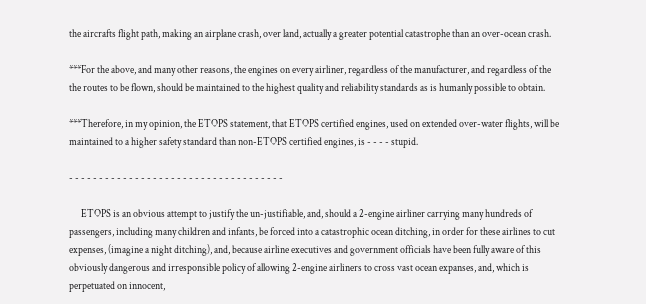the aircrafts flight path, making an airplane crash, over land, actually a greater potential catastrophe than an over-ocean crash.

***For the above, and many other reasons, the engines on every airliner, regardless of the manufacturer, and regardless of the the routes to be flown, should be maintained to the highest quality and reliability standards as is humanly possible to obtain.

***Therefore, in my opinion, the ETOPS statement, that ETOPS certified engines, used on extended over-water flights, will be maintained to a higher safety standard than non-ETOPS certified engines, is - - - - stupid.

- - - - - - - - - - - - - - - - - - - - - - - - - - - - - - - - - - - -

      ETOPS is an obvious attempt to justify the un-justifiable, and, should a 2-engine airliner carrying many hundreds of passengers, including many children and infants, be forced into a catastrophic ocean ditching, in order for these airlines to cut expenses, (imagine a night ditching), and, because airline executives and government officials have been fully aware of this obviously dangerous and irresponsible policy of allowing 2-engine airliners to cross vast ocean expanses, and, which is perpetuated on innocent,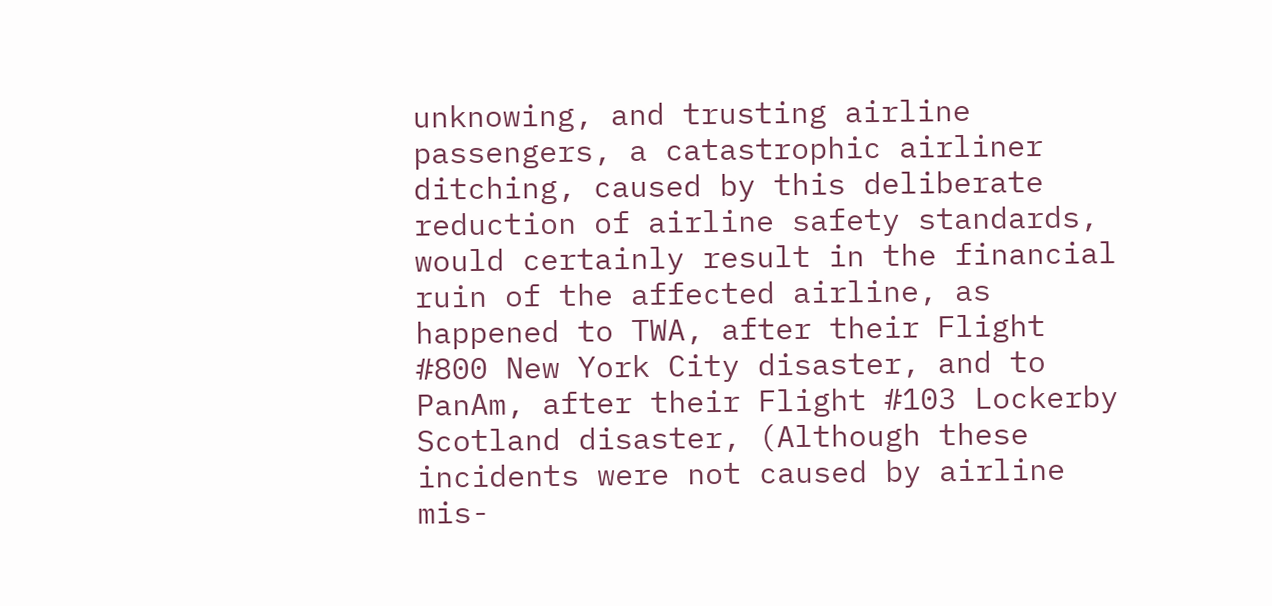unknowing, and trusting airline passengers, a catastrophic airliner ditching, caused by this deliberate reduction of airline safety standards, would certainly result in the financial ruin of the affected airline, as happened to TWA, after their Flight #800 New York City disaster, and to PanAm, after their Flight #103 Lockerby Scotland disaster, (Although these incidents were not caused by airline mis-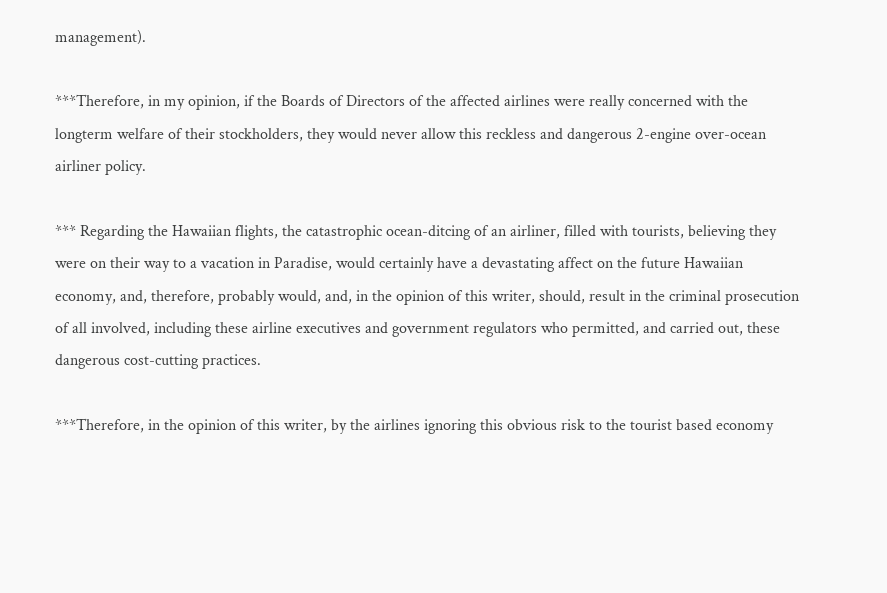management).

***Therefore, in my opinion, if the Boards of Directors of the affected airlines were really concerned with the longterm welfare of their stockholders, they would never allow this reckless and dangerous 2-engine over-ocean airliner policy.

*** Regarding the Hawaiian flights, the catastrophic ocean-ditcing of an airliner, filled with tourists, believing they were on their way to a vacation in Paradise, would certainly have a devastating affect on the future Hawaiian economy, and, therefore, probably would, and, in the opinion of this writer, should, result in the criminal prosecution of all involved, including these airline executives and government regulators who permitted, and carried out, these dangerous cost-cutting practices.

***Therefore, in the opinion of this writer, by the airlines ignoring this obvious risk to the tourist based economy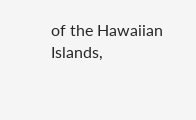of the Hawaiian Islands,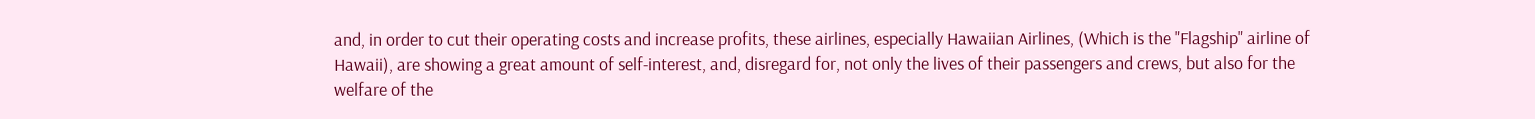and, in order to cut their operating costs and increase profits, these airlines, especially Hawaiian Airlines, (Which is the "Flagship" airline of Hawaii), are showing a great amount of self-interest, and, disregard for, not only the lives of their passengers and crews, but also for the welfare of the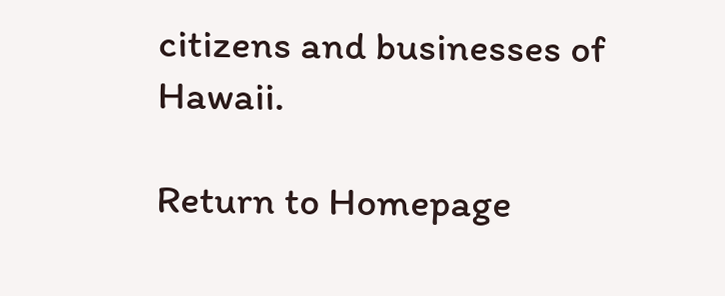citizens and businesses of Hawaii.

Return to Homepage